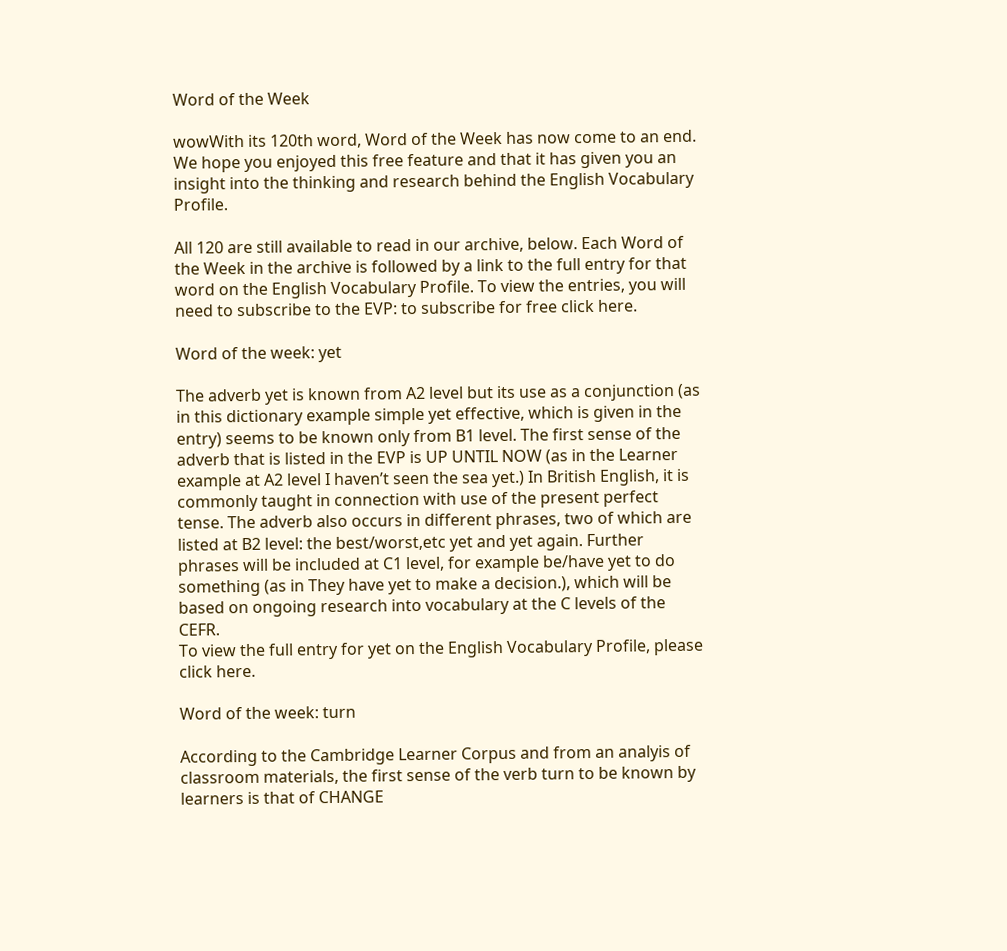Word of the Week

wowWith its 120th word, Word of the Week has now come to an end. We hope you enjoyed this free feature and that it has given you an insight into the thinking and research behind the English Vocabulary Profile.

All 120 are still available to read in our archive, below. Each Word of the Week in the archive is followed by a link to the full entry for that word on the English Vocabulary Profile. To view the entries, you will need to subscribe to the EVP: to subscribe for free click here.

Word of the week: yet

The adverb yet is known from A2 level but its use as a conjunction (as in this dictionary example simple yet effective, which is given in the entry) seems to be known only from B1 level. The first sense of the adverb that is listed in the EVP is UP UNTIL NOW (as in the Learner example at A2 level I haven’t seen the sea yet.) In British English, it is commonly taught in connection with use of the present perfect tense. The adverb also occurs in different phrases, two of which are listed at B2 level: the best/worst,etc yet and yet again. Further phrases will be included at C1 level, for example be/have yet to do something (as in They have yet to make a decision.), which will be based on ongoing research into vocabulary at the C levels of the CEFR.
To view the full entry for yet on the English Vocabulary Profile, please click here.

Word of the week: turn

According to the Cambridge Learner Corpus and from an analyis of classroom materials, the first sense of the verb turn to be known by learners is that of CHANGE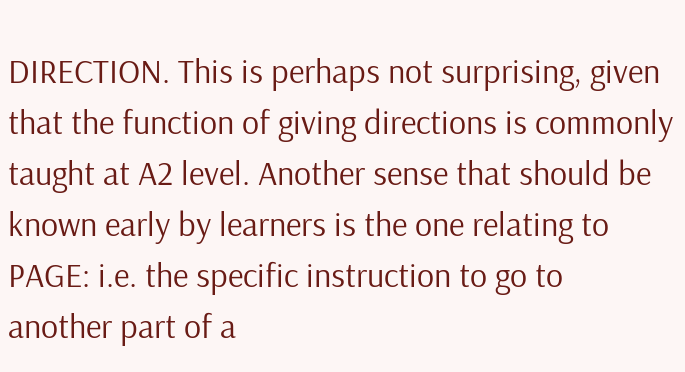DIRECTION. This is perhaps not surprising, given that the function of giving directions is commonly taught at A2 level. Another sense that should be known early by learners is the one relating to PAGE: i.e. the specific instruction to go to another part of a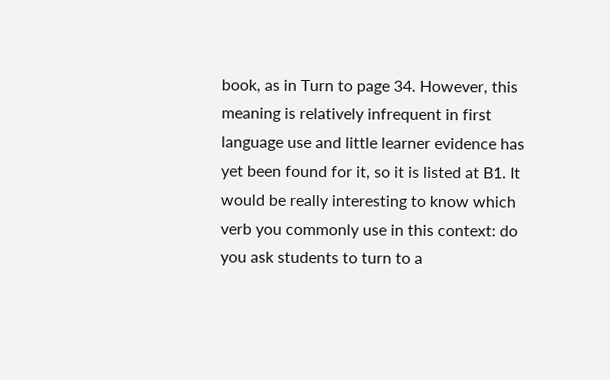book, as in Turn to page 34. However, this meaning is relatively infrequent in first language use and little learner evidence has yet been found for it, so it is listed at B1. It would be really interesting to know which verb you commonly use in this context: do you ask students to turn to a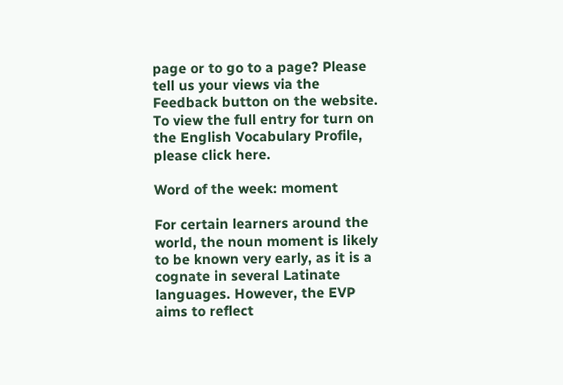page or to go to a page? Please tell us your views via the Feedback button on the website.
To view the full entry for turn on the English Vocabulary Profile, please click here.

Word of the week: moment

For certain learners around the world, the noun moment is likely to be known very early, as it is a cognate in several Latinate languages. However, the EVP aims to reflect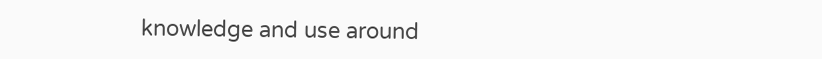knowledge and use around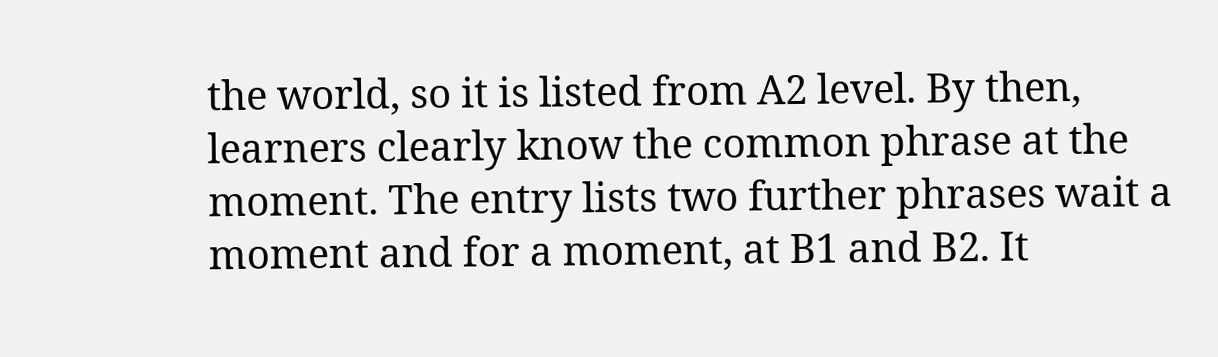the world, so it is listed from A2 level. By then, learners clearly know the common phrase at the moment. The entry lists two further phrases wait a moment and for a moment, at B1 and B2. It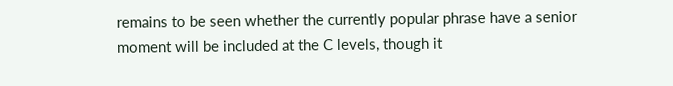remains to be seen whether the currently popular phrase have a senior moment will be included at the C levels, though it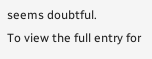seems doubtful.
To view the full entry for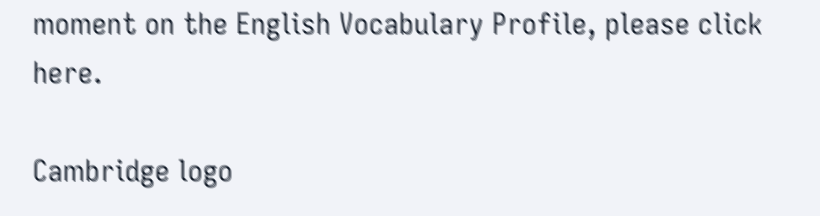moment on the English Vocabulary Profile, please click here.

Cambridge logo